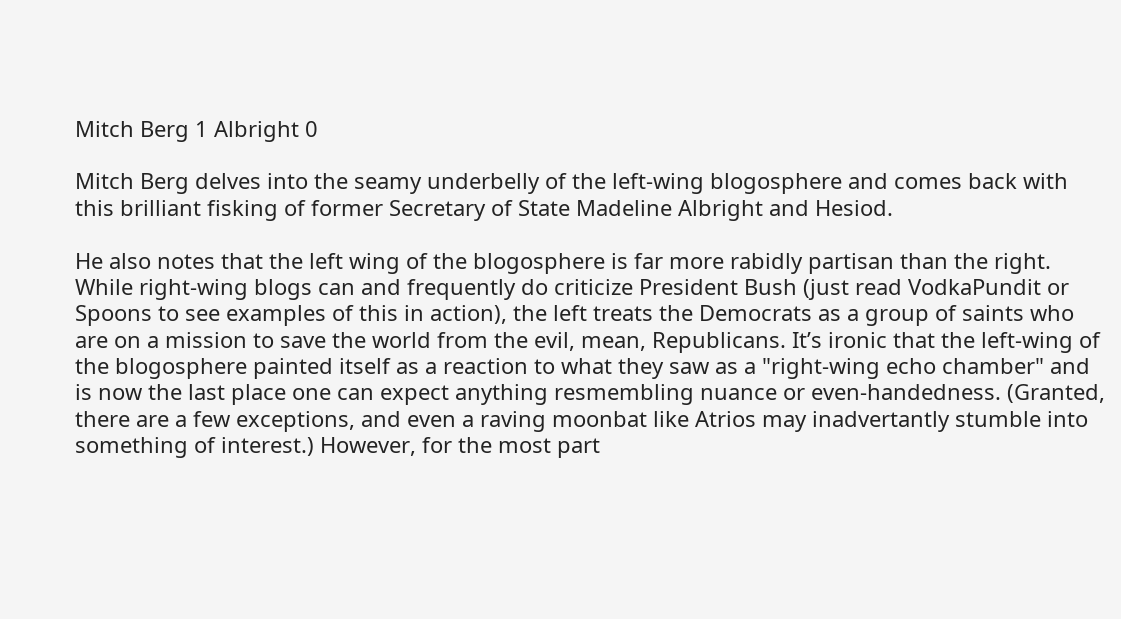Mitch Berg 1 Albright 0

Mitch Berg delves into the seamy underbelly of the left-wing blogosphere and comes back with this brilliant fisking of former Secretary of State Madeline Albright and Hesiod.

He also notes that the left wing of the blogosphere is far more rabidly partisan than the right. While right-wing blogs can and frequently do criticize President Bush (just read VodkaPundit or Spoons to see examples of this in action), the left treats the Democrats as a group of saints who are on a mission to save the world from the evil, mean, Republicans. It’s ironic that the left-wing of the blogosphere painted itself as a reaction to what they saw as a "right-wing echo chamber" and is now the last place one can expect anything resmembling nuance or even-handedness. (Granted, there are a few exceptions, and even a raving moonbat like Atrios may inadvertantly stumble into something of interest.) However, for the most part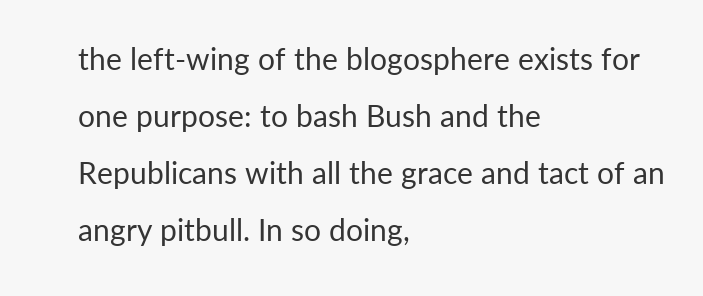the left-wing of the blogosphere exists for one purpose: to bash Bush and the Republicans with all the grace and tact of an angry pitbull. In so doing,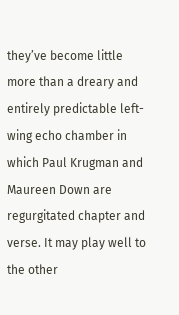they’ve become little more than a dreary and entirely predictable left-wing echo chamber in which Paul Krugman and Maureen Down are regurgitated chapter and verse. It may play well to the other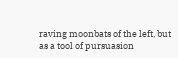raving moonbats of the left, but as a tool of pursuasion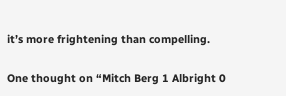it’s more frightening than compelling.

One thought on “Mitch Berg 1 Albright 0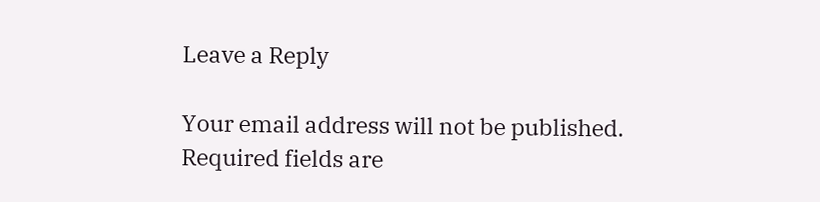Leave a Reply

Your email address will not be published. Required fields are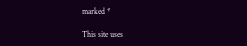marked *

This site uses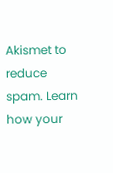Akismet to reduce spam. Learn how your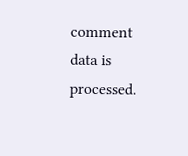comment data is processed.